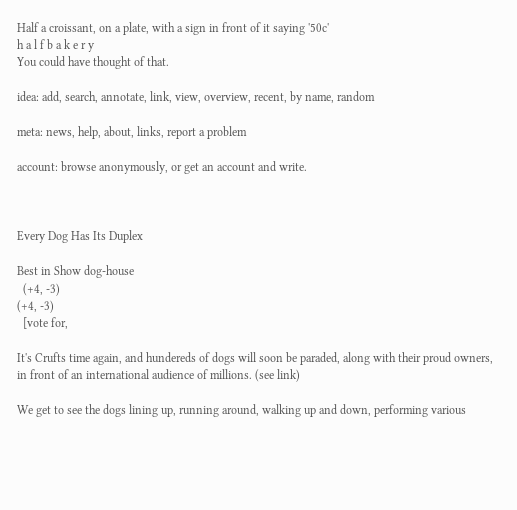Half a croissant, on a plate, with a sign in front of it saying '50c'
h a l f b a k e r y
You could have thought of that.

idea: add, search, annotate, link, view, overview, recent, by name, random

meta: news, help, about, links, report a problem

account: browse anonymously, or get an account and write.



Every Dog Has Its Duplex

Best in Show dog-house
  (+4, -3)
(+4, -3)
  [vote for,

It's Crufts time again, and hundereds of dogs will soon be paraded, along with their proud owners, in front of an international audience of millions. (see link)

We get to see the dogs lining up, running around, walking up and down, performing various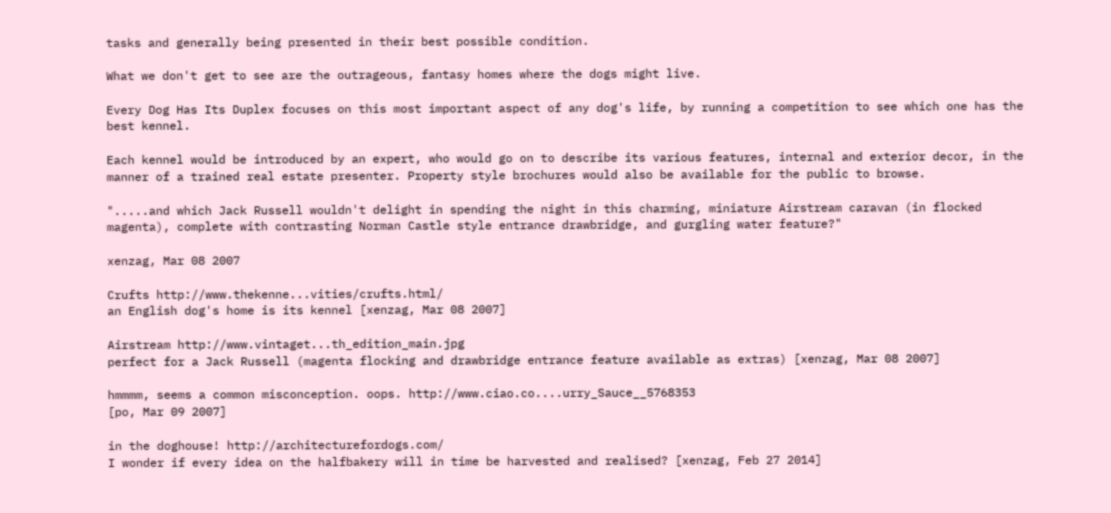tasks and generally being presented in their best possible condition.

What we don't get to see are the outrageous, fantasy homes where the dogs might live.

Every Dog Has Its Duplex focuses on this most important aspect of any dog's life, by running a competition to see which one has the best kennel.

Each kennel would be introduced by an expert, who would go on to describe its various features, internal and exterior decor, in the manner of a trained real estate presenter. Property style brochures would also be available for the public to browse.

".....and which Jack Russell wouldn't delight in spending the night in this charming, miniature Airstream caravan (in flocked magenta), complete with contrasting Norman Castle style entrance drawbridge, and gurgling water feature?"

xenzag, Mar 08 2007

Crufts http://www.thekenne...vities/crufts.html/
an English dog's home is its kennel [xenzag, Mar 08 2007]

Airstream http://www.vintaget...th_edition_main.jpg
perfect for a Jack Russell (magenta flocking and drawbridge entrance feature available as extras) [xenzag, Mar 08 2007]

hmmmm, seems a common misconception. oops. http://www.ciao.co....urry_Sauce__5768353
[po, Mar 09 2007]

in the doghouse! http://architecturefordogs.com/
I wonder if every idea on the halfbakery will in time be harvested and realised? [xenzag, Feb 27 2014]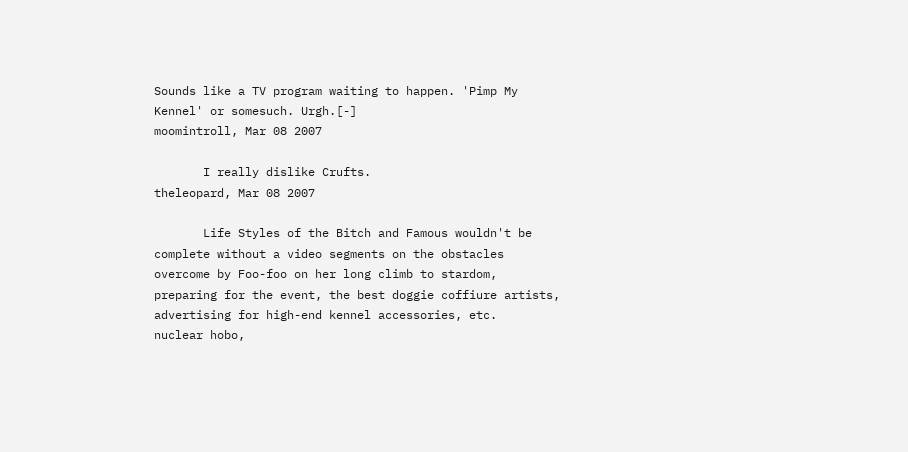Sounds like a TV program waiting to happen. 'Pimp My Kennel' or somesuch. Urgh.[-]
moomintroll, Mar 08 2007

       I really dislike Crufts.
theleopard, Mar 08 2007

       Life Styles of the Bitch and Famous wouldn't be complete without a video segments on the obstacles overcome by Foo-foo on her long climb to stardom, preparing for the event, the best doggie coffiure artists, advertising for high-end kennel accessories, etc.
nuclear hobo,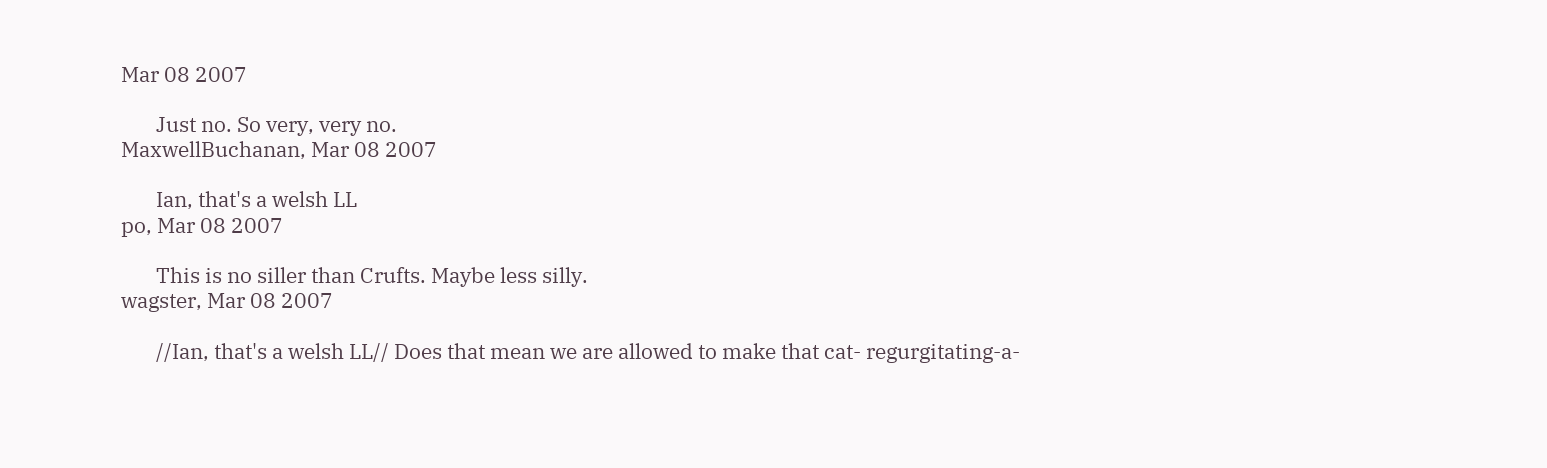Mar 08 2007

       Just no. So very, very no.
MaxwellBuchanan, Mar 08 2007

       Ian, that's a welsh LL
po, Mar 08 2007

       This is no siller than Crufts. Maybe less silly.
wagster, Mar 08 2007

       //Ian, that's a welsh LL// Does that mean we are allowed to make that cat- regurgitating-a-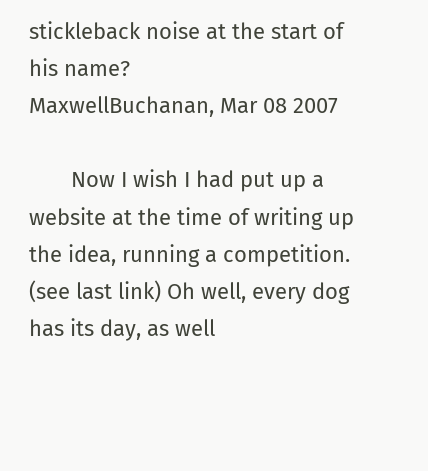stickleback noise at the start of his name?
MaxwellBuchanan, Mar 08 2007

       Now I wish I had put up a website at the time of writing up the idea, running a competition. (see last link) Oh well, every dog has its day, as well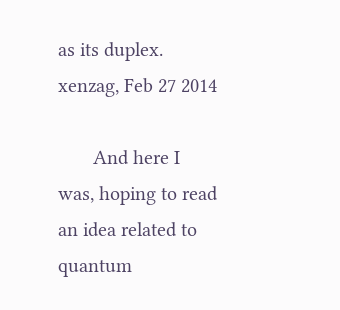as its duplex.
xenzag, Feb 27 2014

       And here I was, hoping to read an idea related to quantum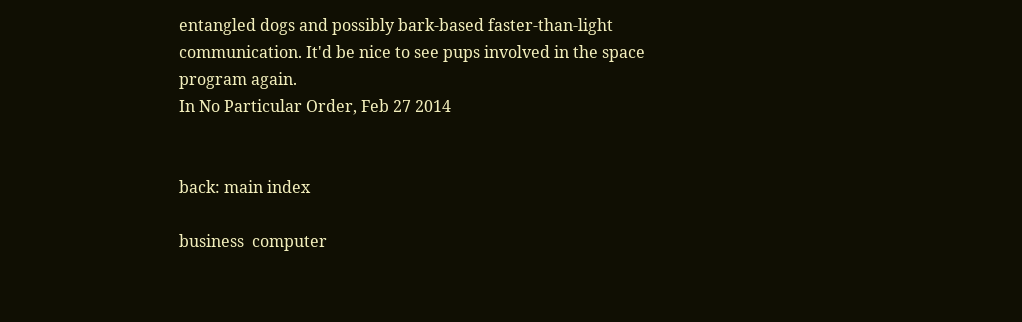entangled dogs and possibly bark-based faster-than-light communication. It'd be nice to see pups involved in the space program again.
In No Particular Order, Feb 27 2014


back: main index

business  computer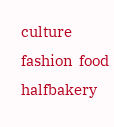culture  fashion  food  halfbakery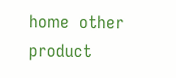home  other  product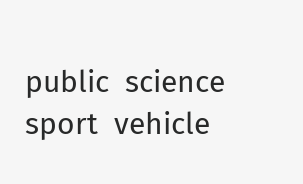public  science  sport  vehicle